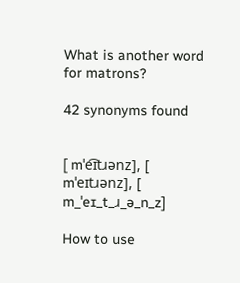What is another word for matrons?

42 synonyms found


[ mˈe͡ɪtɹənz], [ mˈeɪtɹənz], [ m_ˈeɪ_t_ɹ_ə_n_z]

How to use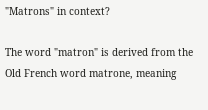"Matrons" in context?

The word "matron" is derived from the Old French word matrone, meaning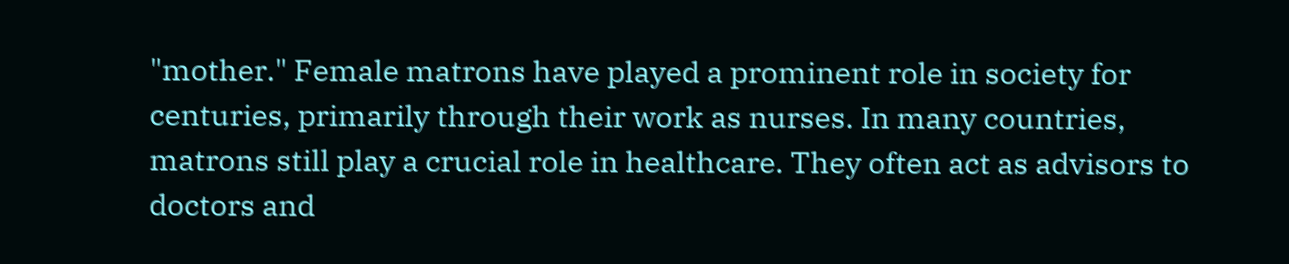"mother." Female matrons have played a prominent role in society for centuries, primarily through their work as nurses. In many countries, matrons still play a crucial role in healthcare. They often act as advisors to doctors and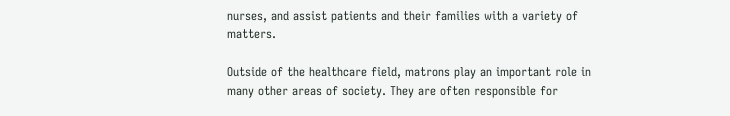nurses, and assist patients and their families with a variety of matters.

Outside of the healthcare field, matrons play an important role in many other areas of society. They are often responsible for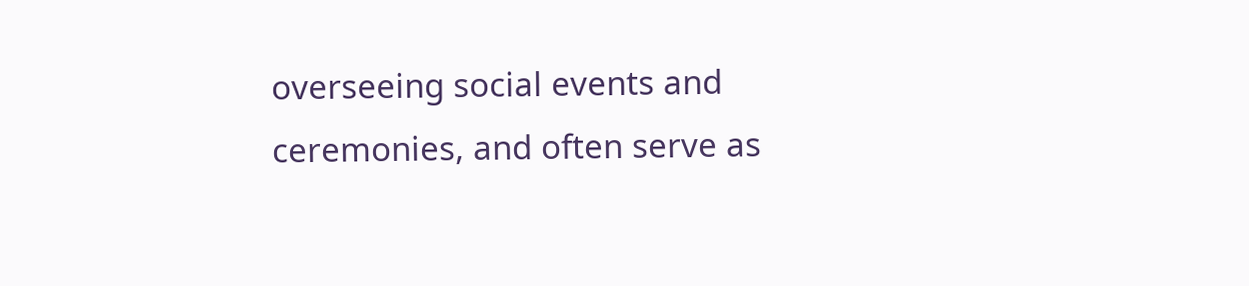overseeing social events and ceremonies, and often serve as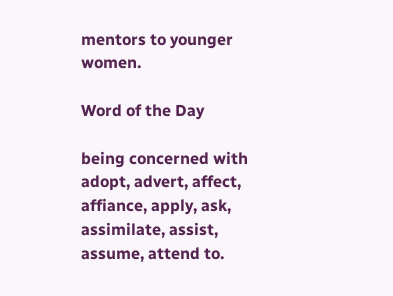mentors to younger women.

Word of the Day

being concerned with
adopt, advert, affect, affiance, apply, ask, assimilate, assist, assume, attend to.